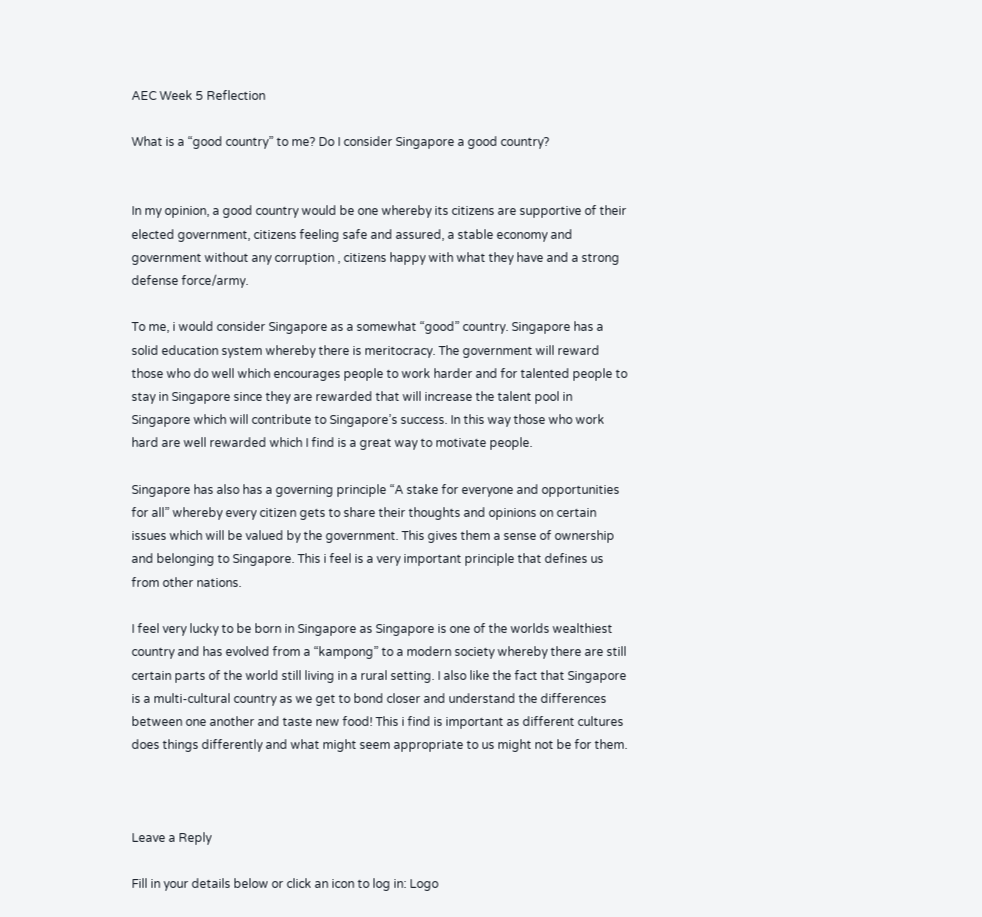AEC Week 5 Reflection

What is a “good country” to me? Do I consider Singapore a good country?


In my opinion, a good country would be one whereby its citizens are supportive of their elected government, citizens feeling safe and assured, a stable economy and government without any corruption , citizens happy with what they have and a strong defense force/army.

To me, i would consider Singapore as a somewhat “good” country. Singapore has a solid education system whereby there is meritocracy. The government will reward those who do well which encourages people to work harder and for talented people to stay in Singapore since they are rewarded that will increase the talent pool in Singapore which will contribute to Singapore’s success. In this way those who work hard are well rewarded which I find is a great way to motivate people.

Singapore has also has a governing principle “A stake for everyone and opportunities for all” whereby every citizen gets to share their thoughts and opinions on certain issues which will be valued by the government. This gives them a sense of ownership and belonging to Singapore. This i feel is a very important principle that defines us from other nations.

I feel very lucky to be born in Singapore as Singapore is one of the worlds wealthiest country and has evolved from a “kampong” to a modern society whereby there are still certain parts of the world still living in a rural setting. I also like the fact that Singapore is a multi-cultural country as we get to bond closer and understand the differences between one another and taste new food! This i find is important as different cultures does things differently and what might seem appropriate to us might not be for them.



Leave a Reply

Fill in your details below or click an icon to log in: Logo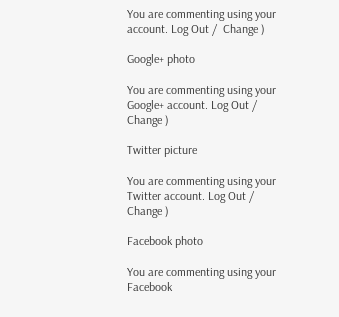You are commenting using your account. Log Out /  Change )

Google+ photo

You are commenting using your Google+ account. Log Out /  Change )

Twitter picture

You are commenting using your Twitter account. Log Out /  Change )

Facebook photo

You are commenting using your Facebook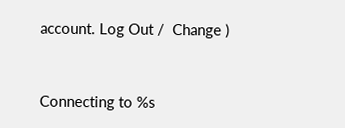account. Log Out /  Change )


Connecting to %s